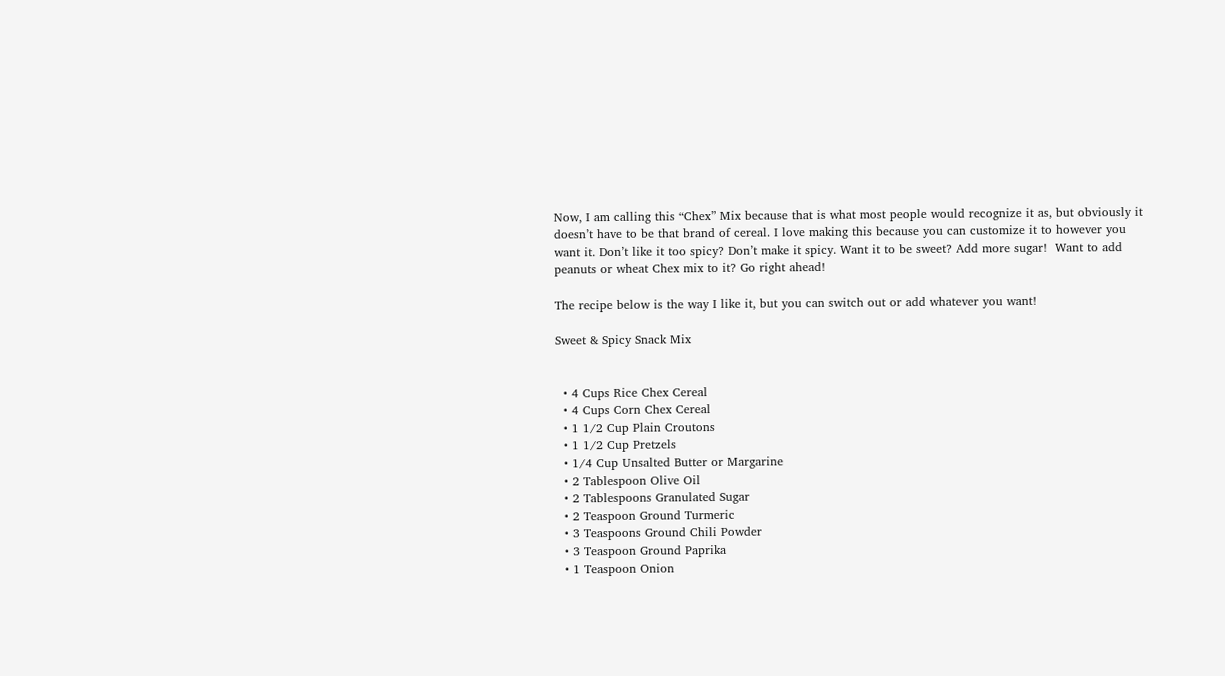Now, I am calling this “Chex” Mix because that is what most people would recognize it as, but obviously it doesn’t have to be that brand of cereal. I love making this because you can customize it to however you want it. Don’t like it too spicy? Don’t make it spicy. Want it to be sweet? Add more sugar!  Want to add peanuts or wheat Chex mix to it? Go right ahead!

The recipe below is the way I like it, but you can switch out or add whatever you want!

Sweet & Spicy Snack Mix


  • 4 Cups Rice Chex Cereal
  • 4 Cups Corn Chex Cereal
  • 1 1/2 Cup Plain Croutons
  • 1 1/2 Cup Pretzels
  • 1/4 Cup Unsalted Butter or Margarine
  • 2 Tablespoon Olive Oil
  • 2 Tablespoons Granulated Sugar
  • 2 Teaspoon Ground Turmeric
  • 3 Teaspoons Ground Chili Powder
  • 3 Teaspoon Ground Paprika
  • 1 Teaspoon Onion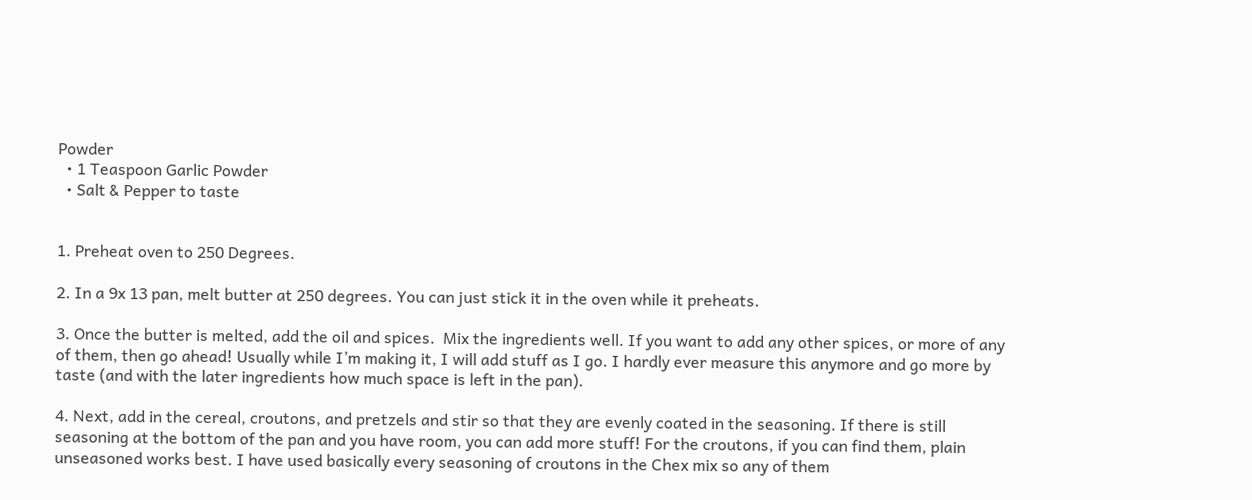Powder
  • 1 Teaspoon Garlic Powder
  • Salt & Pepper to taste


1. Preheat oven to 250 Degrees.

2. In a 9x 13 pan, melt butter at 250 degrees. You can just stick it in the oven while it preheats.

3. Once the butter is melted, add the oil and spices.  Mix the ingredients well. If you want to add any other spices, or more of any of them, then go ahead! Usually while I’m making it, I will add stuff as I go. I hardly ever measure this anymore and go more by taste (and with the later ingredients how much space is left in the pan).

4. Next, add in the cereal, croutons, and pretzels and stir so that they are evenly coated in the seasoning. If there is still seasoning at the bottom of the pan and you have room, you can add more stuff! For the croutons, if you can find them, plain unseasoned works best. I have used basically every seasoning of croutons in the Chex mix so any of them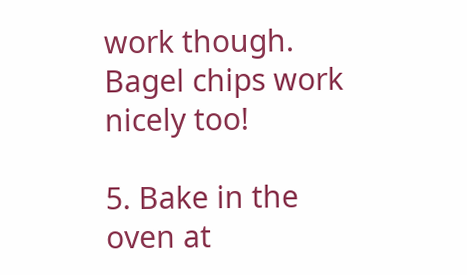work though. Bagel chips work nicely too!

5. Bake in the oven at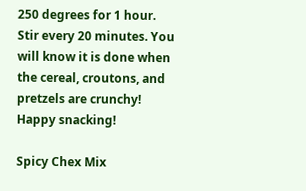250 degrees for 1 hour. Stir every 20 minutes. You will know it is done when the cereal, croutons, and pretzels are crunchy! Happy snacking!

Spicy Chex Mix